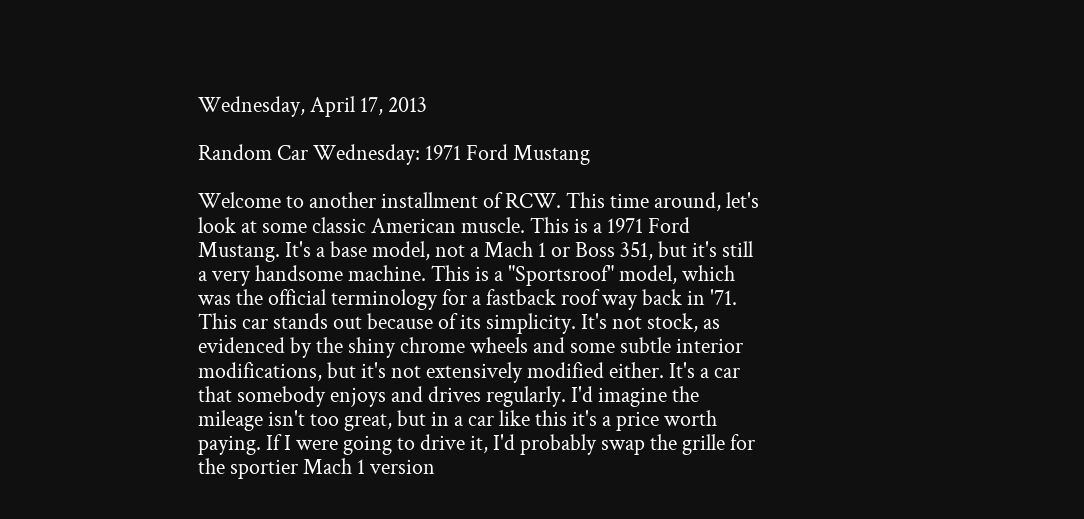Wednesday, April 17, 2013

Random Car Wednesday: 1971 Ford Mustang

Welcome to another installment of RCW. This time around, let's look at some classic American muscle. This is a 1971 Ford Mustang. It's a base model, not a Mach 1 or Boss 351, but it's still a very handsome machine. This is a "Sportsroof" model, which was the official terminology for a fastback roof way back in '71. This car stands out because of its simplicity. It's not stock, as evidenced by the shiny chrome wheels and some subtle interior modifications, but it's not extensively modified either. It's a car that somebody enjoys and drives regularly. I'd imagine the mileage isn't too great, but in a car like this it's a price worth paying. If I were going to drive it, I'd probably swap the grille for the sportier Mach 1 version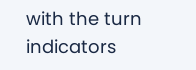with the turn indicators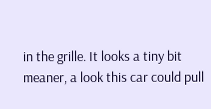in the grille. It looks a tiny bit meaner, a look this car could pull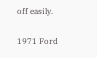off easily.

1971 Ford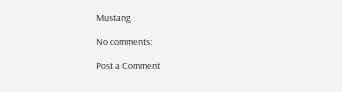Mustang

No comments:

Post a Comment